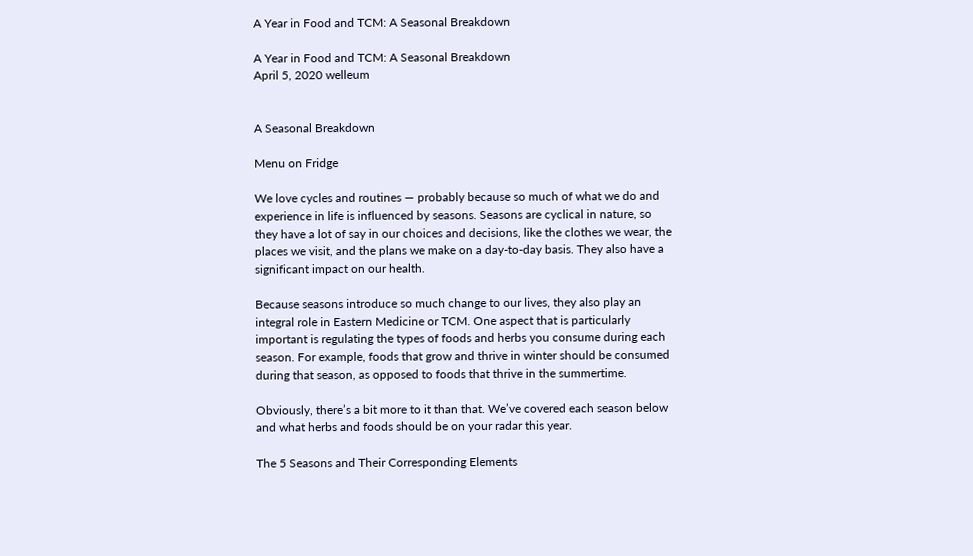A Year in Food and TCM: A Seasonal Breakdown

A Year in Food and TCM: A Seasonal Breakdown
April 5, 2020 welleum


A Seasonal Breakdown

Menu on Fridge

We love cycles and routines — probably because so much of what we do and experience in life is influenced by seasons. Seasons are cyclical in nature, so they have a lot of say in our choices and decisions, like the clothes we wear, the places we visit, and the plans we make on a day-to-day basis. They also have a significant impact on our health.

Because seasons introduce so much change to our lives, they also play an integral role in Eastern Medicine or TCM. One aspect that is particularly important is regulating the types of foods and herbs you consume during each season. For example, foods that grow and thrive in winter should be consumed during that season, as opposed to foods that thrive in the summertime.

Obviously, there’s a bit more to it than that. We’ve covered each season below and what herbs and foods should be on your radar this year.

The 5 Seasons and Their Corresponding Elements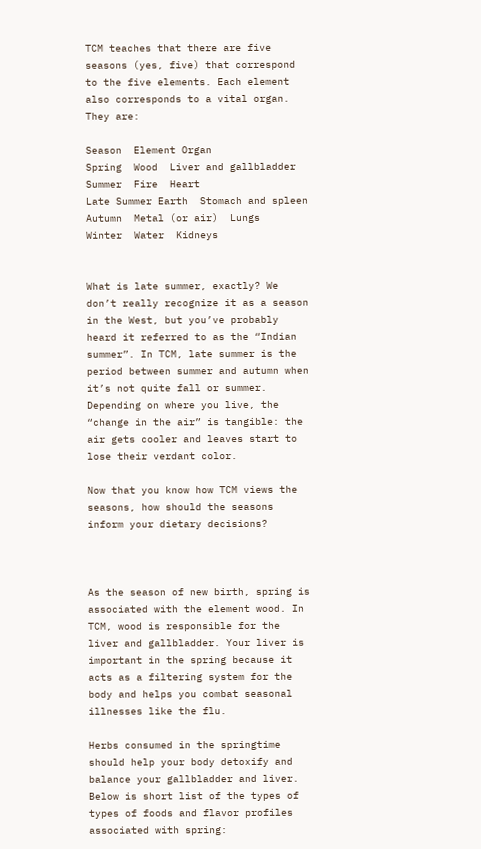TCM teaches that there are five seasons (yes, five) that correspond to the five elements. Each element also corresponds to a vital organ. They are:

Season  Element Organ
Spring  Wood  Liver and gallbladder
Summer  Fire  Heart
Late Summer Earth  Stomach and spleen
Autumn  Metal (or air)  Lungs
Winter  Water  Kidneys


What is late summer, exactly? We don’t really recognize it as a season in the West, but you’ve probably heard it referred to as the “Indian summer”. In TCM, late summer is the period between summer and autumn when it’s not quite fall or summer. Depending on where you live, the “change in the air” is tangible: the air gets cooler and leaves start to lose their verdant color.

Now that you know how TCM views the seasons, how should the seasons inform your dietary decisions?



As the season of new birth, spring is associated with the element wood. In TCM, wood is responsible for the liver and gallbladder. Your liver is important in the spring because it acts as a filtering system for the body and helps you combat seasonal illnesses like the flu.

Herbs consumed in the springtime should help your body detoxify and balance your gallbladder and liver. Below is short list of the types of types of foods and flavor profiles associated with spring: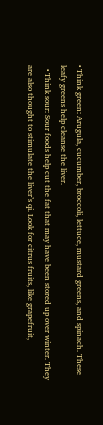• Think green: Arugula, cucumber, broccoli, lettuce, mustard greens, and spinach. These leafy greens help cleanse the liver.
  • Think sour: Sour foods help cut the fat that may have been stored up over winter. They are also thought to stimulate the liver’s qi. Look for citrus fruits, like grapefruit,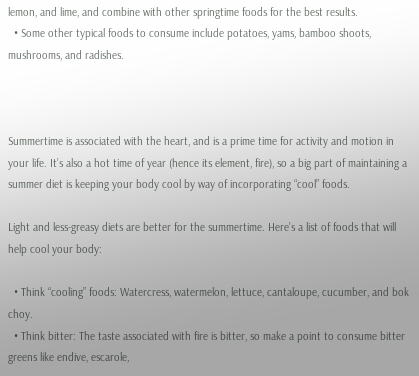lemon, and lime, and combine with other springtime foods for the best results.
  • Some other typical foods to consume include potatoes, yams, bamboo shoots, mushrooms, and radishes.



Summertime is associated with the heart, and is a prime time for activity and motion in your life. It’s also a hot time of year (hence its element, fire), so a big part of maintaining a summer diet is keeping your body cool by way of incorporating “cool” foods.

Light and less-greasy diets are better for the summertime. Here’s a list of foods that will help cool your body:

  • Think “cooling” foods: Watercress, watermelon, lettuce, cantaloupe, cucumber, and bok choy.
  • Think bitter: The taste associated with fire is bitter, so make a point to consume bitter greens like endive, escarole,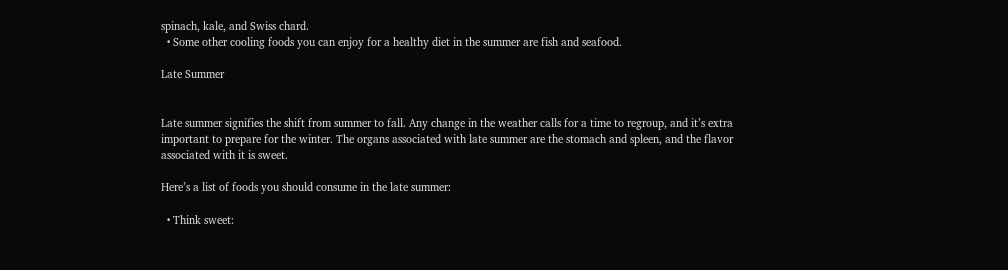spinach, kale, and Swiss chard.
  • Some other cooling foods you can enjoy for a healthy diet in the summer are fish and seafood.

Late Summer


Late summer signifies the shift from summer to fall. Any change in the weather calls for a time to regroup, and it’s extra important to prepare for the winter. The organs associated with late summer are the stomach and spleen, and the flavor associated with it is sweet.

Here’s a list of foods you should consume in the late summer:

  • Think sweet: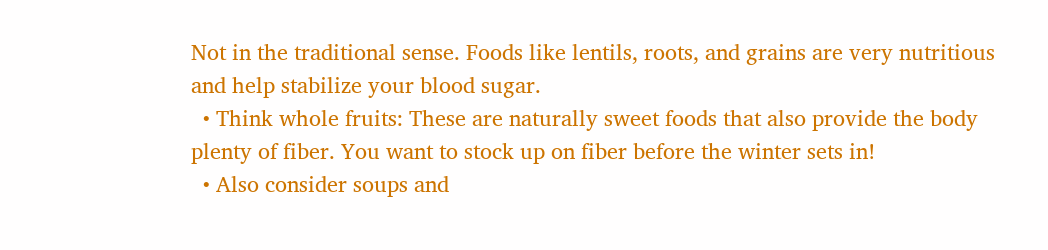Not in the traditional sense. Foods like lentils, roots, and grains are very nutritious and help stabilize your blood sugar.
  • Think whole fruits: These are naturally sweet foods that also provide the body plenty of fiber. You want to stock up on fiber before the winter sets in!
  • Also consider soups and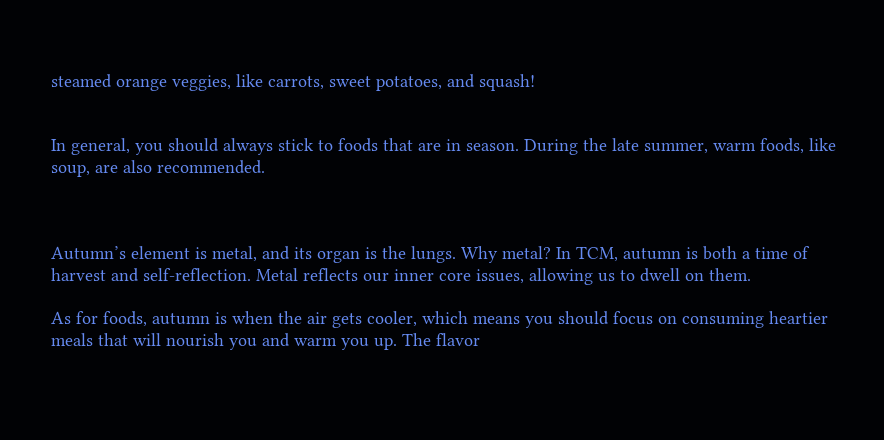steamed orange veggies, like carrots, sweet potatoes, and squash!


In general, you should always stick to foods that are in season. During the late summer, warm foods, like soup, are also recommended.



Autumn’s element is metal, and its organ is the lungs. Why metal? In TCM, autumn is both a time of harvest and self-reflection. Metal reflects our inner core issues, allowing us to dwell on them.

As for foods, autumn is when the air gets cooler, which means you should focus on consuming heartier meals that will nourish you and warm you up. The flavor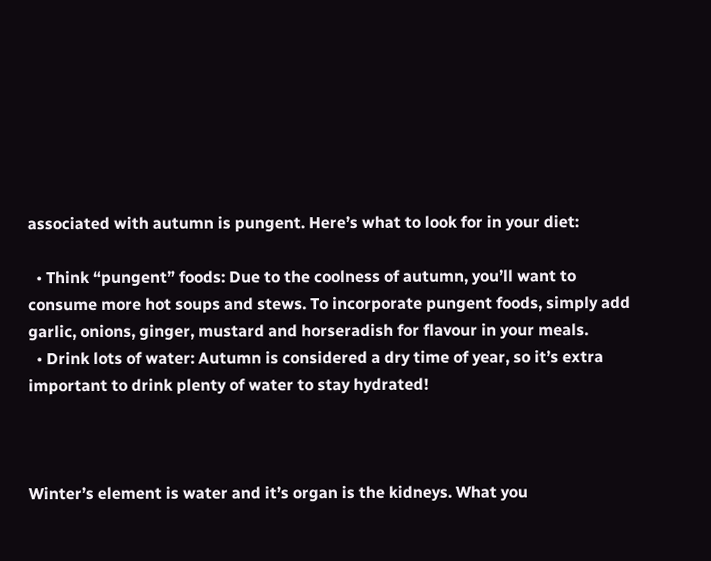associated with autumn is pungent. Here’s what to look for in your diet:

  • Think “pungent” foods: Due to the coolness of autumn, you’ll want to consume more hot soups and stews. To incorporate pungent foods, simply add garlic, onions, ginger, mustard and horseradish for flavour in your meals.
  • Drink lots of water: Autumn is considered a dry time of year, so it’s extra important to drink plenty of water to stay hydrated!



Winter’s element is water and it’s organ is the kidneys. What you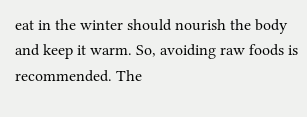eat in the winter should nourish the body and keep it warm. So, avoiding raw foods is recommended. The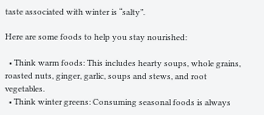taste associated with winter is “salty”.

Here are some foods to help you stay nourished:

  • Think warm foods: This includes hearty soups, whole grains, roasted nuts, ginger, garlic, soups and stews, and root vegetables.
  • Think winter greens: Consuming seasonal foods is always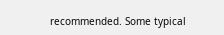recommended. Some typical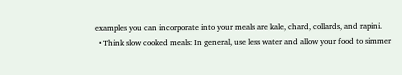examples you can incorporate into your meals are kale, chard, collards, and rapini.
  • Think slow cooked meals: In general, use less water and allow your food to simmer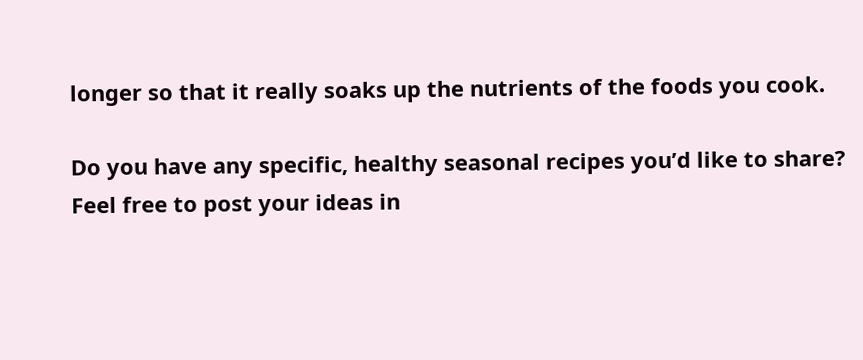longer so that it really soaks up the nutrients of the foods you cook.

Do you have any specific, healthy seasonal recipes you’d like to share? Feel free to post your ideas in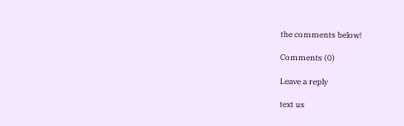the comments below!

Comments (0)

Leave a reply

text us